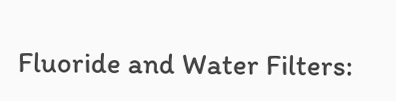Fluoride and Water Filters: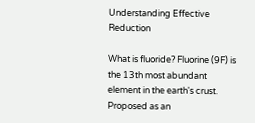Understanding Effective Reduction

What is fluoride? Fluorine (9F) is the 13th most abundant element in the earth's crust. Proposed as an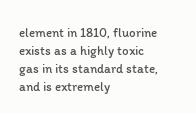element in 1810, fluorine exists as a highly toxic gas in its standard state, and is extremely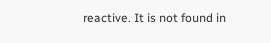reactive. It is not found in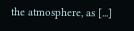the atmosphere, as [...]